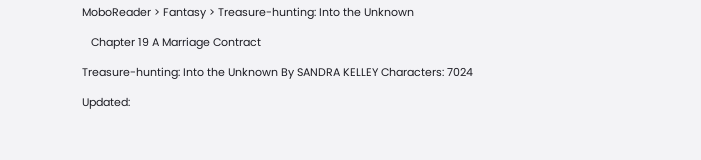MoboReader > Fantasy > Treasure-hunting: Into the Unknown

   Chapter 19 A Marriage Contract

Treasure-hunting: Into the Unknown By SANDRA KELLEY Characters: 7024

Updated: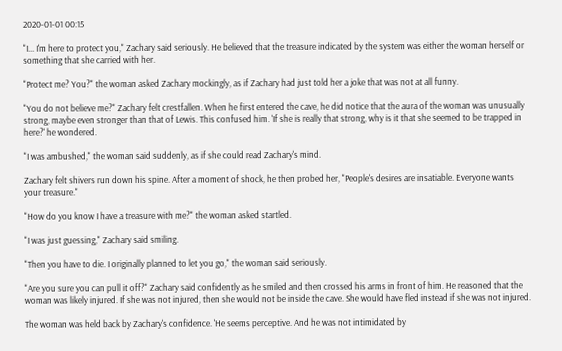2020-01-01 00:15

"I... I'm here to protect you," Zachary said seriously. He believed that the treasure indicated by the system was either the woman herself or something that she carried with her.

"Protect me? You?" the woman asked Zachary mockingly, as if Zachary had just told her a joke that was not at all funny.

"You do not believe me?" Zachary felt crestfallen. When he first entered the cave, he did notice that the aura of the woman was unusually strong, maybe even stronger than that of Lewis. This confused him. 'If she is really that strong, why is it that she seemed to be trapped in here?' he wondered.

"I was ambushed," the woman said suddenly, as if she could read Zachary's mind.

Zachary felt shivers run down his spine. After a moment of shock, he then probed her, "People's desires are insatiable. Everyone wants your treasure."

"How do you know I have a treasure with me?" the woman asked startled.

"I was just guessing," Zachary said smiling.

"Then you have to die. I originally planned to let you go," the woman said seriously.

"Are you sure you can pull it off?" Zachary said confidently as he smiled and then crossed his arms in front of him. He reasoned that the woman was likely injured. If she was not injured, then she would not be inside the cave. She would have fled instead if she was not injured.

The woman was held back by Zachary's confidence. 'He seems perceptive. And he was not intimidated by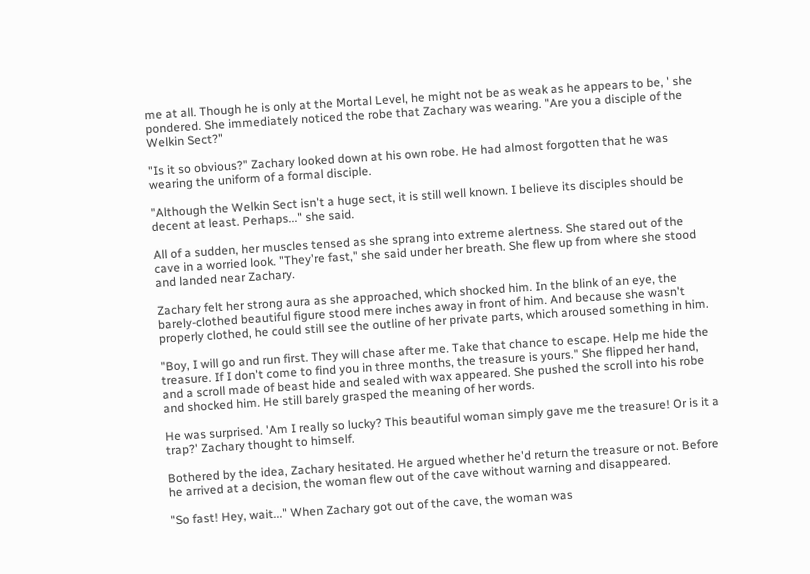me at all. Though he is only at the Mortal Level, he might not be as weak as he appears to be, ' she pondered. She immediately noticed the robe that Zachary was wearing. "Are you a disciple of the Welkin Sect?"

"Is it so obvious?" Zachary looked down at his own robe. He had almost forgotten that he was wearing the uniform of a formal disciple.

"Although the Welkin Sect isn't a huge sect, it is still well known. I believe its disciples should be decent at least. Perhaps..." she said.

All of a sudden, her muscles tensed as she sprang into extreme alertness. She stared out of the cave in a worried look. "They're fast," she said under her breath. She flew up from where she stood and landed near Zachary.

Zachary felt her strong aura as she approached, which shocked him. In the blink of an eye, the barely-clothed beautiful figure stood mere inches away in front of him. And because she wasn't properly clothed, he could still see the outline of her private parts, which aroused something in him.

"Boy, I will go and run first. They will chase after me. Take that chance to escape. Help me hide the treasure. If I don't come to find you in three months, the treasure is yours." She flipped her hand, and a scroll made of beast hide and sealed with wax appeared. She pushed the scroll into his robe and shocked him. He still barely grasped the meaning of her words.

He was surprised. 'Am I really so lucky? This beautiful woman simply gave me the treasure! Or is it a trap?' Zachary thought to himself.

Bothered by the idea, Zachary hesitated. He argued whether he'd return the treasure or not. Before he arrived at a decision, the woman flew out of the cave without warning and disappeared.

"So fast! Hey, wait..." When Zachary got out of the cave, the woman was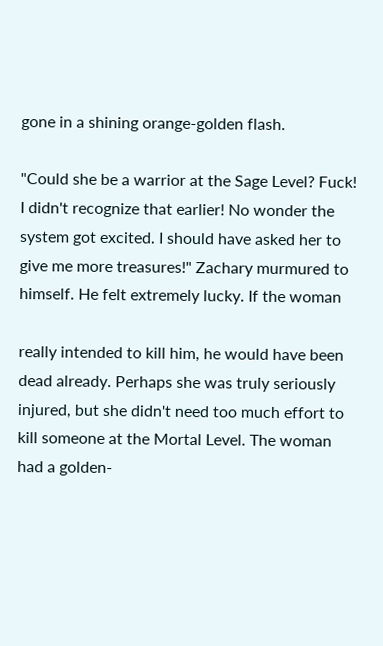gone in a shining orange-golden flash.

"Could she be a warrior at the Sage Level? Fuck! I didn't recognize that earlier! No wonder the system got excited. I should have asked her to give me more treasures!" Zachary murmured to himself. He felt extremely lucky. If the woman

really intended to kill him, he would have been dead already. Perhaps she was truly seriously injured, but she didn't need too much effort to kill someone at the Mortal Level. The woman had a golden-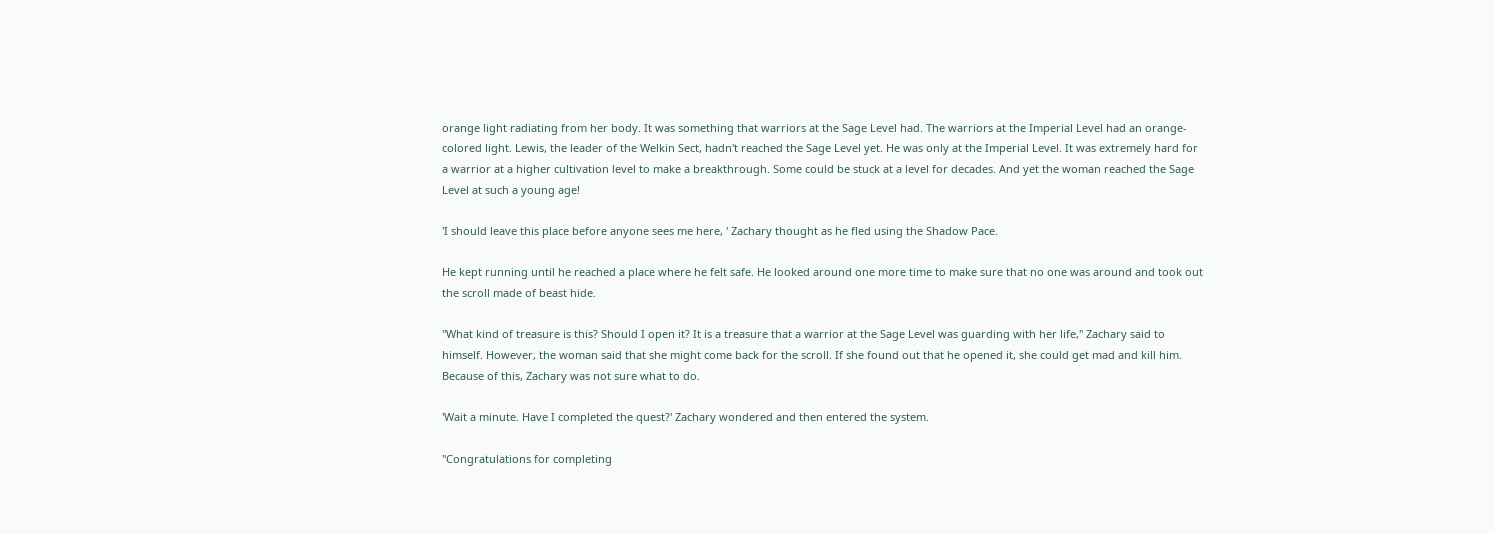orange light radiating from her body. It was something that warriors at the Sage Level had. The warriors at the Imperial Level had an orange-colored light. Lewis, the leader of the Welkin Sect, hadn't reached the Sage Level yet. He was only at the Imperial Level. It was extremely hard for a warrior at a higher cultivation level to make a breakthrough. Some could be stuck at a level for decades. And yet the woman reached the Sage Level at such a young age!

'I should leave this place before anyone sees me here, ' Zachary thought as he fled using the Shadow Pace.

He kept running until he reached a place where he felt safe. He looked around one more time to make sure that no one was around and took out the scroll made of beast hide.

"What kind of treasure is this? Should I open it? It is a treasure that a warrior at the Sage Level was guarding with her life," Zachary said to himself. However, the woman said that she might come back for the scroll. If she found out that he opened it, she could get mad and kill him. Because of this, Zachary was not sure what to do.

'Wait a minute. Have I completed the quest?' Zachary wondered and then entered the system.

"Congratulations for completing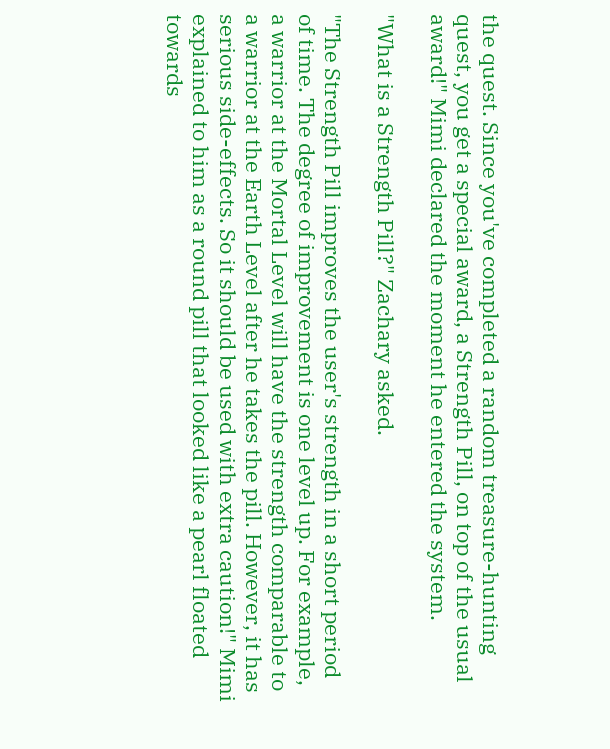the quest. Since you've completed a random treasure-hunting quest, you get a special award, a Strength Pill, on top of the usual award!" Mimi declared the moment he entered the system.

"What is a Strength Pill?" Zachary asked.

"The Strength Pill improves the user's strength in a short period of time. The degree of improvement is one level up. For example, a warrior at the Mortal Level will have the strength comparable to a warrior at the Earth Level after he takes the pill. However, it has serious side-effects. So it should be used with extra caution!" Mimi explained to him as a round pill that looked like a pearl floated towards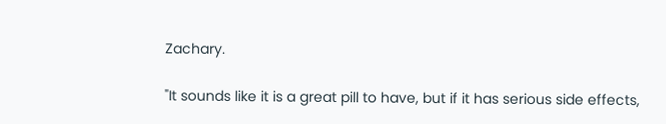Zachary.

"It sounds like it is a great pill to have, but if it has serious side effects,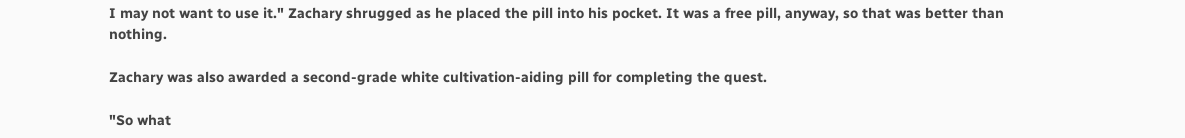I may not want to use it." Zachary shrugged as he placed the pill into his pocket. It was a free pill, anyway, so that was better than nothing.

Zachary was also awarded a second-grade white cultivation-aiding pill for completing the quest.

"So what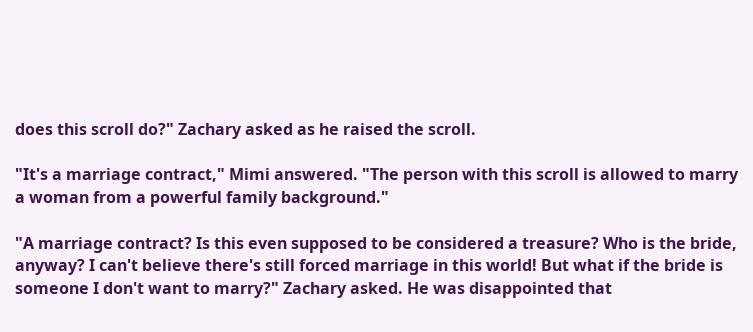does this scroll do?" Zachary asked as he raised the scroll.

"It's a marriage contract," Mimi answered. "The person with this scroll is allowed to marry a woman from a powerful family background."

"A marriage contract? Is this even supposed to be considered a treasure? Who is the bride, anyway? I can't believe there's still forced marriage in this world! But what if the bride is someone I don't want to marry?" Zachary asked. He was disappointed that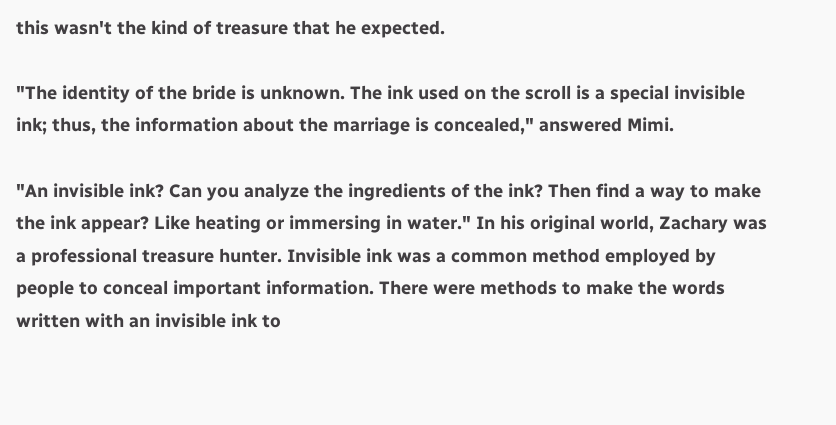this wasn't the kind of treasure that he expected.

"The identity of the bride is unknown. The ink used on the scroll is a special invisible ink; thus, the information about the marriage is concealed," answered Mimi.

"An invisible ink? Can you analyze the ingredients of the ink? Then find a way to make the ink appear? Like heating or immersing in water." In his original world, Zachary was a professional treasure hunter. Invisible ink was a common method employed by people to conceal important information. There were methods to make the words written with an invisible ink to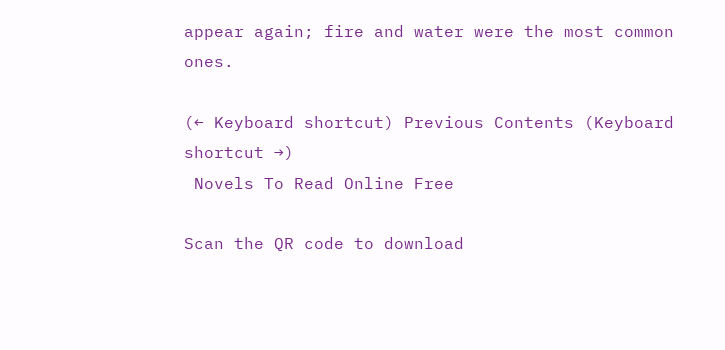appear again; fire and water were the most common ones.

(← Keyboard shortcut) Previous Contents (Keyboard shortcut →)
 Novels To Read Online Free

Scan the QR code to download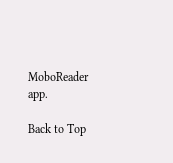MoboReader app.

Back to Top